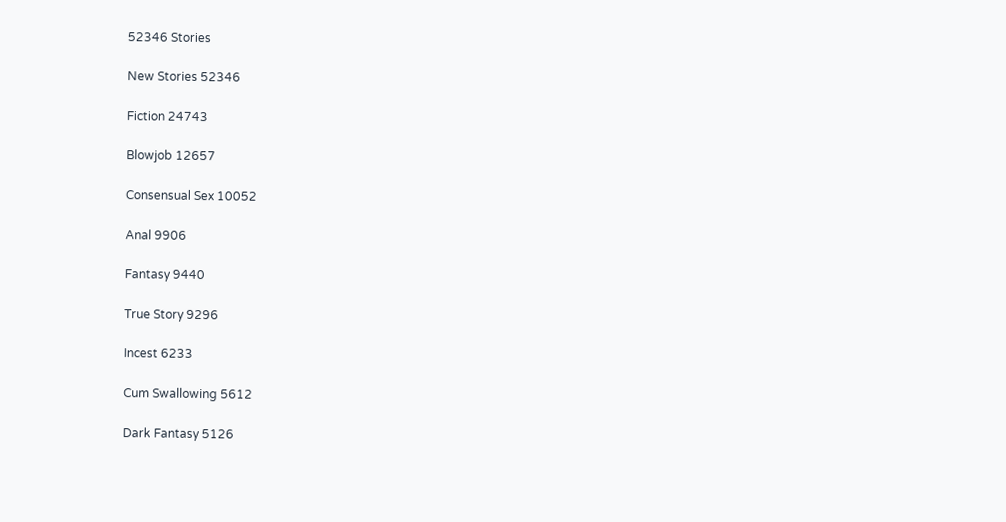52346 Stories

New Stories 52346

Fiction 24743

Blowjob 12657

Consensual Sex 10052

Anal 9906

Fantasy 9440

True Story 9296

Incest 6233

Cum Swallowing 5612

Dark Fantasy 5126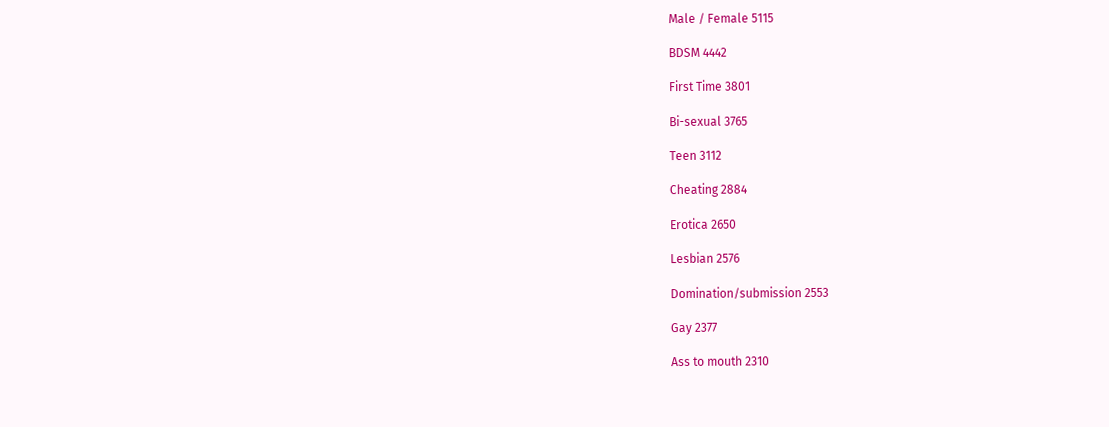Male / Female 5115

BDSM 4442

First Time 3801

Bi-sexual 3765

Teen 3112

Cheating 2884

Erotica 2650

Lesbian 2576

Domination/submission 2553

Gay 2377

Ass to mouth 2310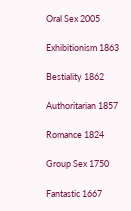Oral Sex 2005

Exhibitionism 1863

Bestiality 1862

Authoritarian 1857

Romance 1824

Group Sex 1750

Fantastic 1667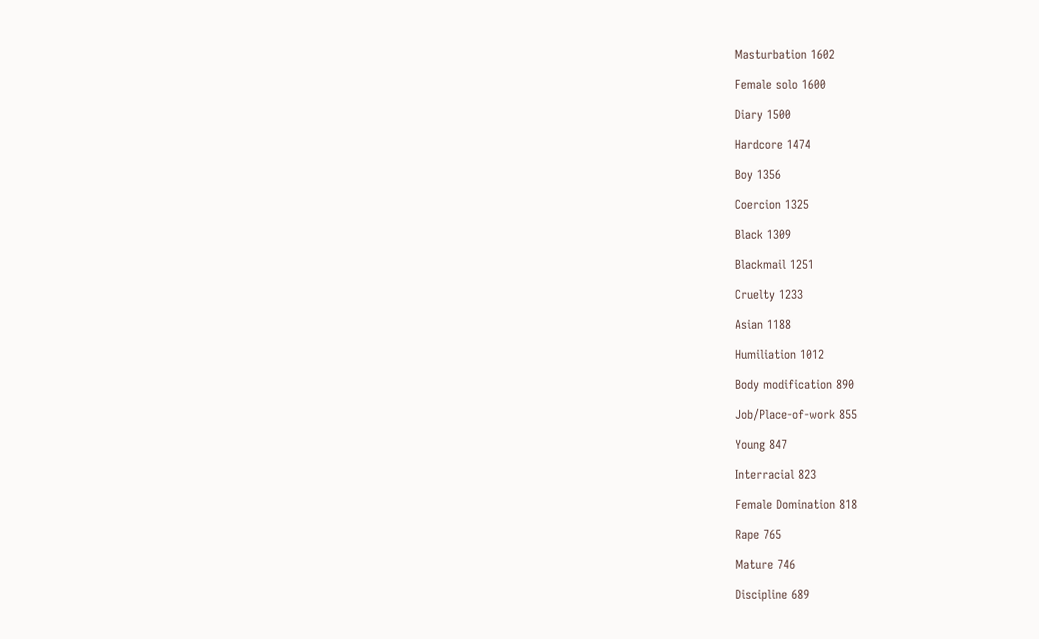Masturbation 1602

Female solo 1600

Diary 1500

Hardcore 1474

Boy 1356

Coercion 1325

Black 1309

Blackmail 1251

Cruelty 1233

Asian 1188

Humiliation 1012

Body modification 890

Job/Place-of-work 855

Young 847

Interracial 823

Female Domination 818

Rape 765

Mature 746

Discipline 689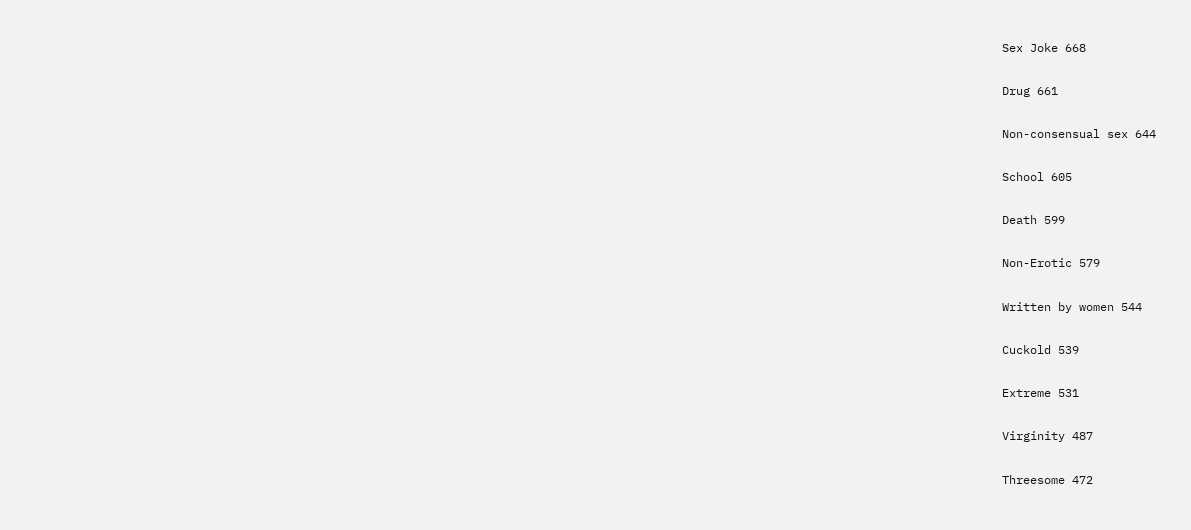Sex Joke 668

Drug 661

Non-consensual sex 644

School 605

Death 599

Non-Erotic 579

Written by women 544

Cuckold 539

Extreme 531

Virginity 487

Threesome 472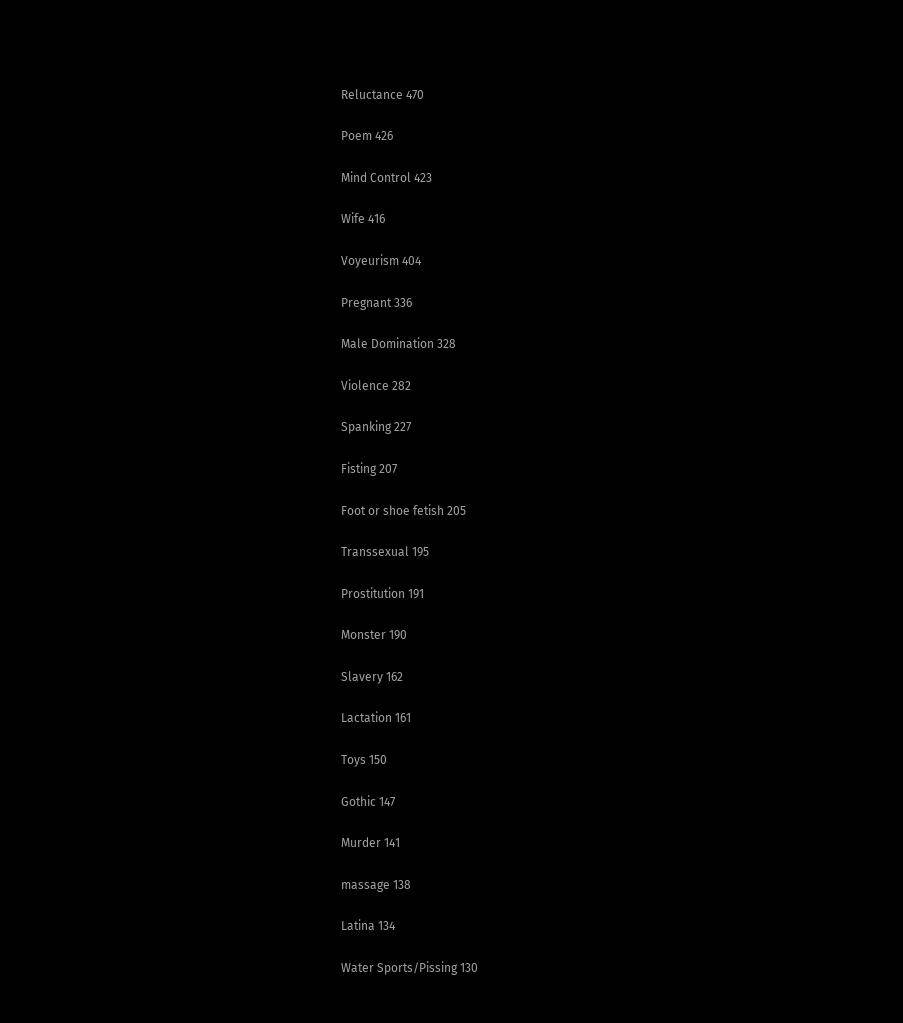Reluctance 470

Poem 426

Mind Control 423

Wife 416

Voyeurism 404

Pregnant 336

Male Domination 328

Violence 282

Spanking 227

Fisting 207

Foot or shoe fetish 205

Transsexual 195

Prostitution 191

Monster 190

Slavery 162

Lactation 161

Toys 150

Gothic 147

Murder 141

massage 138

Latina 134

Water Sports/Pissing 130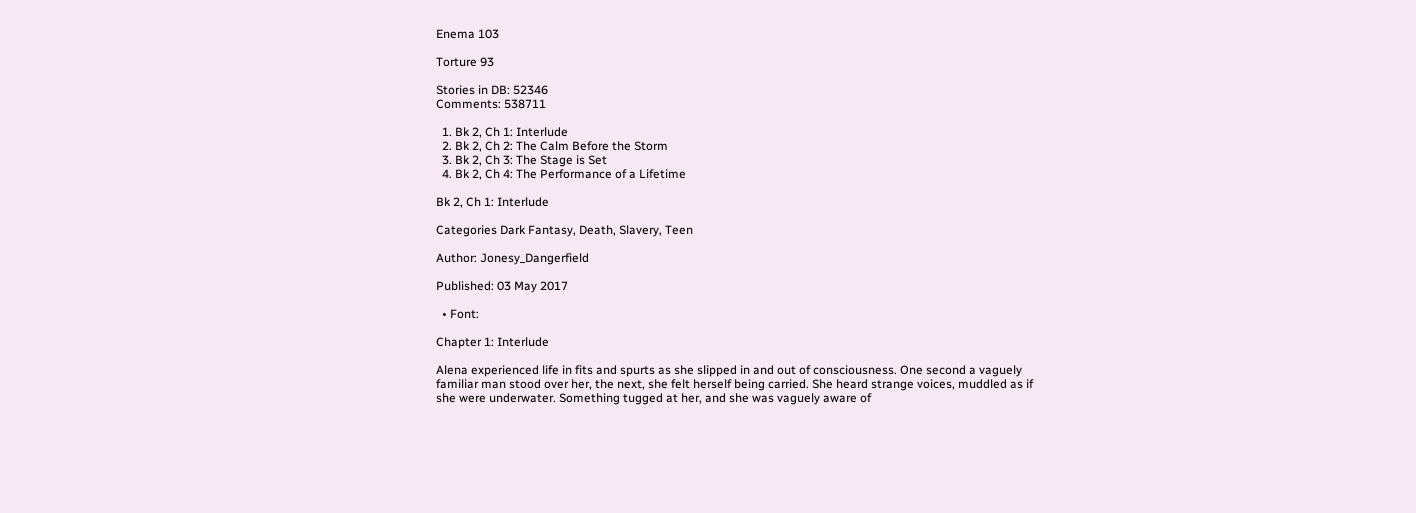Enema 103

Torture 93

Stories in DB: 52346
Comments: 538711

  1. Bk 2, Ch 1: Interlude
  2. Bk 2, Ch 2: The Calm Before the Storm
  3. Bk 2, Ch 3: The Stage is Set
  4. Bk 2, Ch 4: The Performance of a Lifetime

Bk 2, Ch 1: Interlude

Categories Dark Fantasy, Death, Slavery, Teen

Author: Jonesy_Dangerfield

Published: 03 May 2017

  • Font:

Chapter 1: Interlude

Alena experienced life in fits and spurts as she slipped in and out of consciousness. One second a vaguely familiar man stood over her, the next, she felt herself being carried. She heard strange voices, muddled as if she were underwater. Something tugged at her, and she was vaguely aware of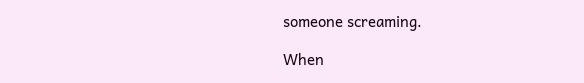someone screaming.

When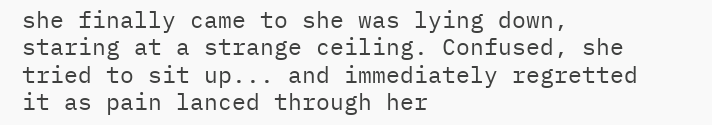she finally came to she was lying down, staring at a strange ceiling. Confused, she tried to sit up... and immediately regretted it as pain lanced through her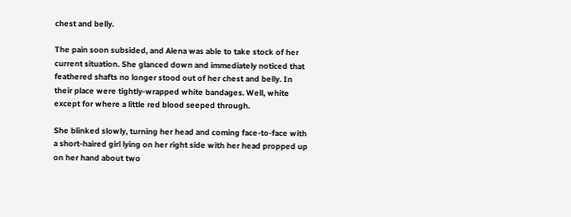chest and belly.

The pain soon subsided, and Alena was able to take stock of her current situation. She glanced down and immediately noticed that feathered shafts no longer stood out of her chest and belly. In their place were tightly-wrapped white bandages. Well, white except for where a little red blood seeped through.

She blinked slowly, turning her head and coming face-to-face with a short-haired girl lying on her right side with her head propped up on her hand about two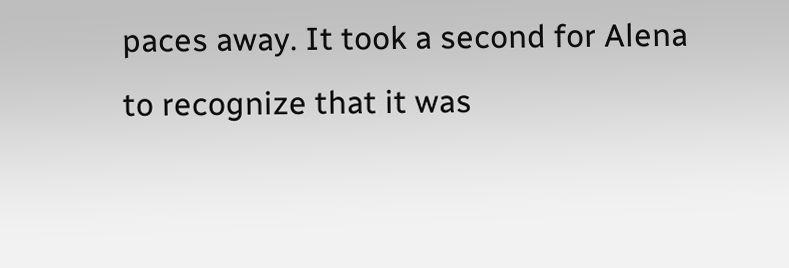paces away. It took a second for Alena to recognize that it was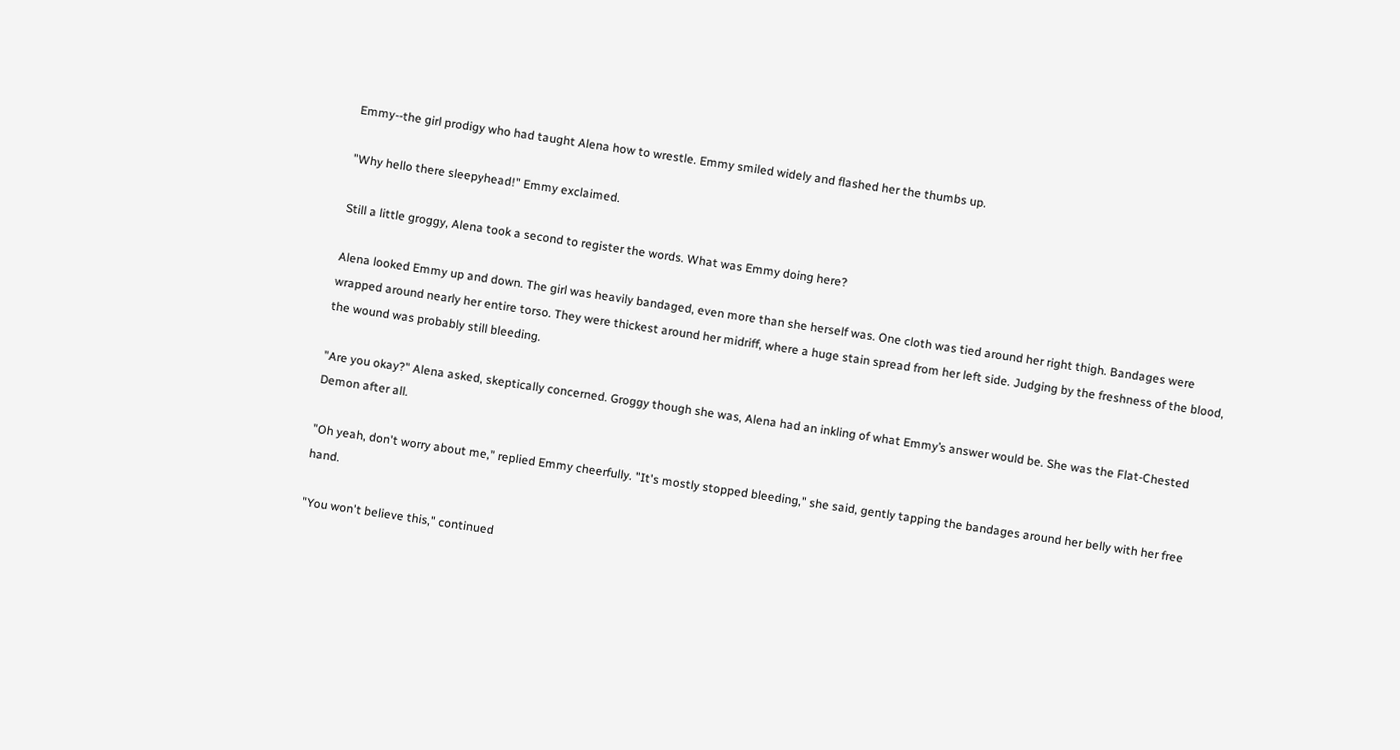Emmy--the girl prodigy who had taught Alena how to wrestle. Emmy smiled widely and flashed her the thumbs up.

"Why hello there sleepyhead!" Emmy exclaimed.

Still a little groggy, Alena took a second to register the words. What was Emmy doing here?

Alena looked Emmy up and down. The girl was heavily bandaged, even more than she herself was. One cloth was tied around her right thigh. Bandages were wrapped around nearly her entire torso. They were thickest around her midriff, where a huge stain spread from her left side. Judging by the freshness of the blood, the wound was probably still bleeding.

"Are you okay?" Alena asked, skeptically concerned. Groggy though she was, Alena had an inkling of what Emmy’s answer would be. She was the Flat-Chested Demon after all.

"Oh yeah, don't worry about me," replied Emmy cheerfully. "It's mostly stopped bleeding," she said, gently tapping the bandages around her belly with her free hand.

"You won't believe this," continued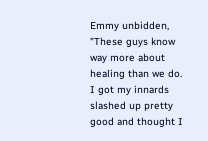Emmy unbidden, "These guys know way more about healing than we do. I got my innards slashed up pretty good and thought I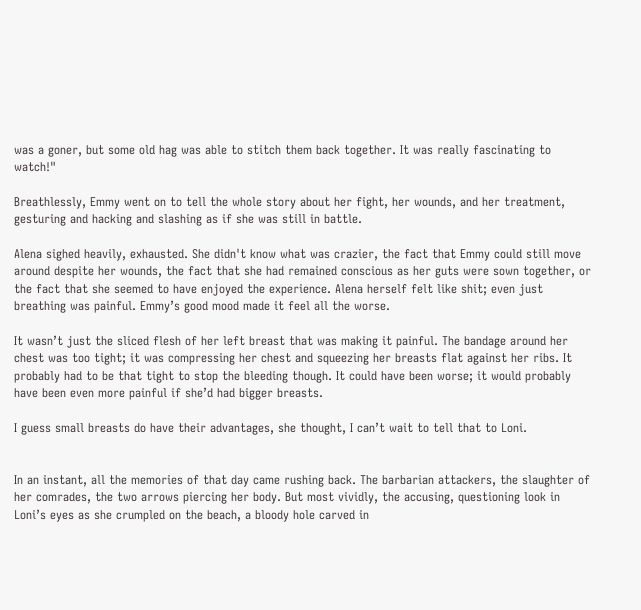was a goner, but some old hag was able to stitch them back together. It was really fascinating to watch!"

Breathlessly, Emmy went on to tell the whole story about her fight, her wounds, and her treatment, gesturing and hacking and slashing as if she was still in battle.

Alena sighed heavily, exhausted. She didn't know what was crazier, the fact that Emmy could still move around despite her wounds, the fact that she had remained conscious as her guts were sown together, or the fact that she seemed to have enjoyed the experience. Alena herself felt like shit; even just breathing was painful. Emmy’s good mood made it feel all the worse.

It wasn’t just the sliced flesh of her left breast that was making it painful. The bandage around her chest was too tight; it was compressing her chest and squeezing her breasts flat against her ribs. It probably had to be that tight to stop the bleeding though. It could have been worse; it would probably have been even more painful if she’d had bigger breasts.

I guess small breasts do have their advantages, she thought, I can’t wait to tell that to Loni.


In an instant, all the memories of that day came rushing back. The barbarian attackers, the slaughter of her comrades, the two arrows piercing her body. But most vividly, the accusing, questioning look in Loni’s eyes as she crumpled on the beach, a bloody hole carved in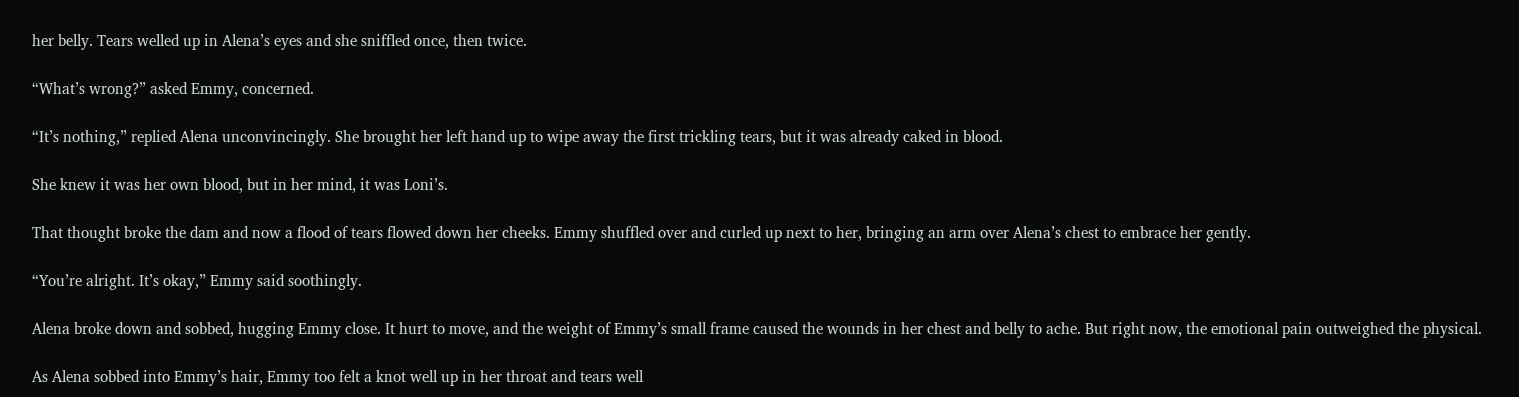her belly. Tears welled up in Alena’s eyes and she sniffled once, then twice.

“What’s wrong?” asked Emmy, concerned.

“It’s nothing,” replied Alena unconvincingly. She brought her left hand up to wipe away the first trickling tears, but it was already caked in blood.

She knew it was her own blood, but in her mind, it was Loni’s.

That thought broke the dam and now a flood of tears flowed down her cheeks. Emmy shuffled over and curled up next to her, bringing an arm over Alena’s chest to embrace her gently.

“You’re alright. It’s okay,” Emmy said soothingly.

Alena broke down and sobbed, hugging Emmy close. It hurt to move, and the weight of Emmy’s small frame caused the wounds in her chest and belly to ache. But right now, the emotional pain outweighed the physical.

As Alena sobbed into Emmy’s hair, Emmy too felt a knot well up in her throat and tears well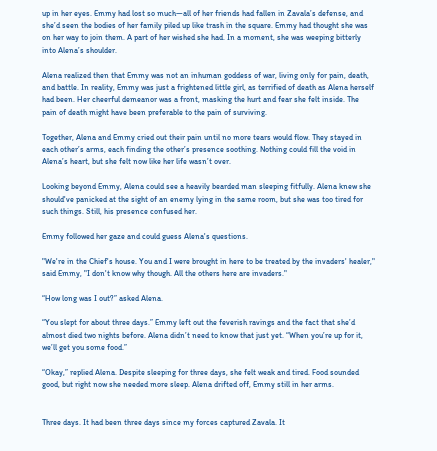up in her eyes. Emmy had lost so much—all of her friends had fallen in Zavala’s defense, and she’d seen the bodies of her family piled up like trash in the square. Emmy had thought she was on her way to join them. A part of her wished she had. In a moment, she was weeping bitterly into Alena’s shoulder.

Alena realized then that Emmy was not an inhuman goddess of war, living only for pain, death, and battle. In reality, Emmy was just a frightened little girl, as terrified of death as Alena herself had been. Her cheerful demeanor was a front, masking the hurt and fear she felt inside. The pain of death might have been preferable to the pain of surviving.

Together, Alena and Emmy cried out their pain until no more tears would flow. They stayed in each other’s arms, each finding the other’s presence soothing. Nothing could fill the void in Alena’s heart, but she felt now like her life wasn’t over.

Looking beyond Emmy, Alena could see a heavily bearded man sleeping fitfully. Alena knew she should've panicked at the sight of an enemy lying in the same room, but she was too tired for such things. Still, his presence confused her.

Emmy followed her gaze and could guess Alena's questions.

"We're in the Chief's house. You and I were brought in here to be treated by the invaders' healer," said Emmy, "I don't know why though. All the others here are invaders."

“How long was I out?” asked Alena.

“You slept for about three days.” Emmy left out the feverish ravings and the fact that she’d almost died two nights before. Alena didn’t need to know that just yet. “When you’re up for it, we’ll get you some food.”

“Okay,” replied Alena. Despite sleeping for three days, she felt weak and tired. Food sounded good, but right now she needed more sleep. Alena drifted off, Emmy still in her arms.


Three days. It had been three days since my forces captured Zavala. It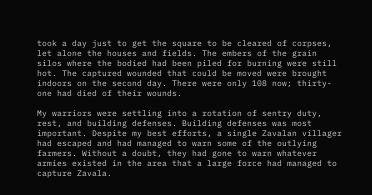took a day just to get the square to be cleared of corpses, let alone the houses and fields. The embers of the grain silos where the bodied had been piled for burning were still hot. The captured wounded that could be moved were brought indoors on the second day. There were only 108 now; thirty-one had died of their wounds.

My warriors were settling into a rotation of sentry duty, rest, and building defenses. Building defenses was most important. Despite my best efforts, a single Zavalan villager had escaped and had managed to warn some of the outlying farmers. Without a doubt, they had gone to warn whatever armies existed in the area that a large force had managed to capture Zavala.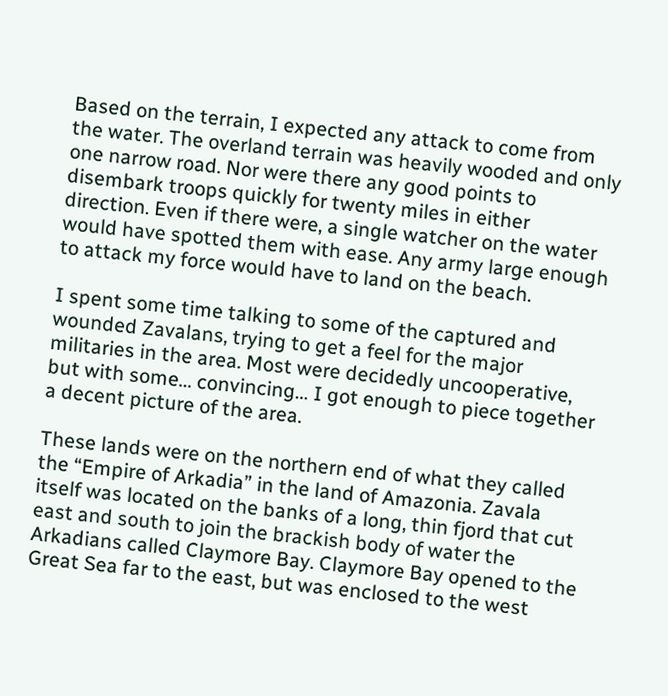Based on the terrain, I expected any attack to come from the water. The overland terrain was heavily wooded and only one narrow road. Nor were there any good points to disembark troops quickly for twenty miles in either direction. Even if there were, a single watcher on the water would have spotted them with ease. Any army large enough to attack my force would have to land on the beach.

I spent some time talking to some of the captured and wounded Zavalans, trying to get a feel for the major militaries in the area. Most were decidedly uncooperative, but with some… convincing… I got enough to piece together a decent picture of the area.

These lands were on the northern end of what they called the “Empire of Arkadia” in the land of Amazonia. Zavala itself was located on the banks of a long, thin fjord that cut east and south to join the brackish body of water the Arkadians called Claymore Bay. Claymore Bay opened to the Great Sea far to the east, but was enclosed to the west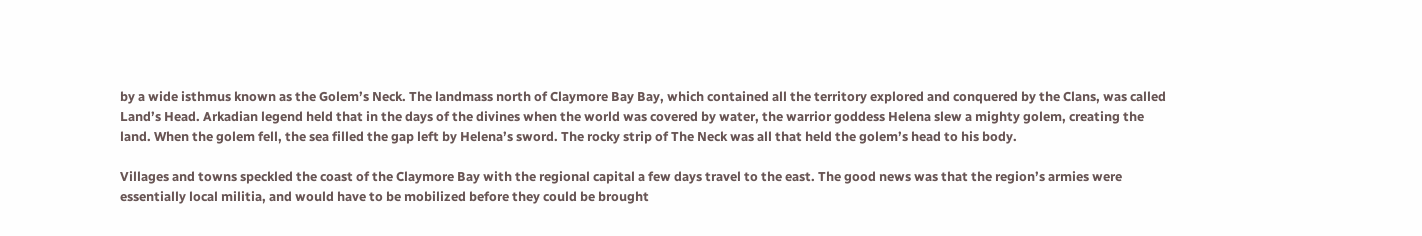by a wide isthmus known as the Golem’s Neck. The landmass north of Claymore Bay Bay, which contained all the territory explored and conquered by the Clans, was called Land’s Head. Arkadian legend held that in the days of the divines when the world was covered by water, the warrior goddess Helena slew a mighty golem, creating the land. When the golem fell, the sea filled the gap left by Helena’s sword. The rocky strip of The Neck was all that held the golem’s head to his body.

Villages and towns speckled the coast of the Claymore Bay with the regional capital a few days travel to the east. The good news was that the region’s armies were essentially local militia, and would have to be mobilized before they could be brought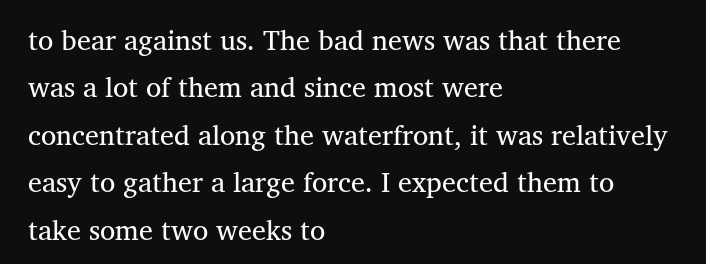to bear against us. The bad news was that there was a lot of them and since most were concentrated along the waterfront, it was relatively easy to gather a large force. I expected them to take some two weeks to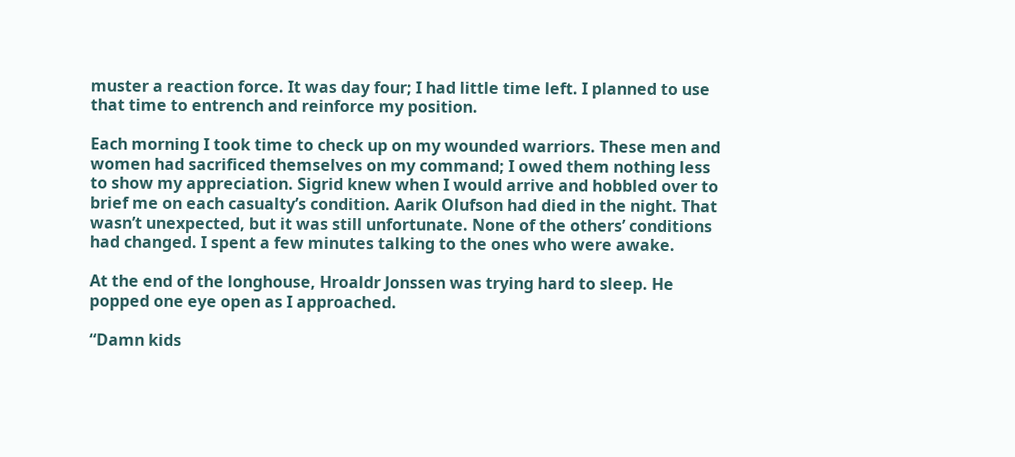muster a reaction force. It was day four; I had little time left. I planned to use that time to entrench and reinforce my position.

Each morning I took time to check up on my wounded warriors. These men and women had sacrificed themselves on my command; I owed them nothing less to show my appreciation. Sigrid knew when I would arrive and hobbled over to brief me on each casualty’s condition. Aarik Olufson had died in the night. That wasn’t unexpected, but it was still unfortunate. None of the others’ conditions had changed. I spent a few minutes talking to the ones who were awake.

At the end of the longhouse, Hroaldr Jonssen was trying hard to sleep. He popped one eye open as I approached.

“Damn kids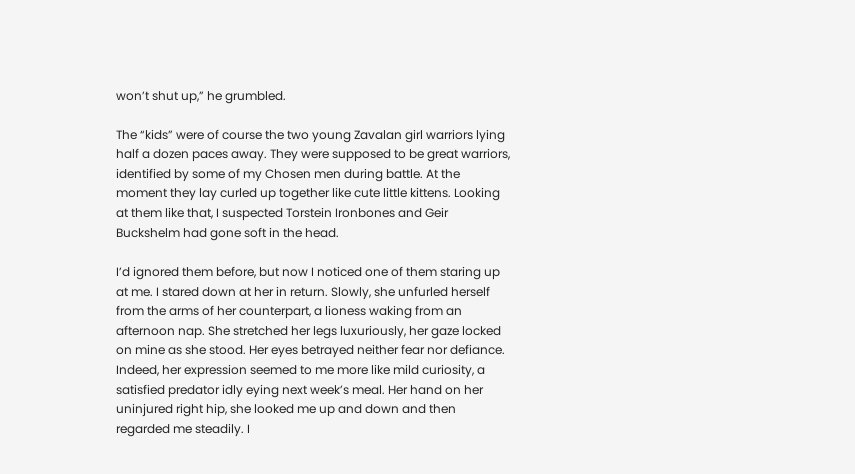won’t shut up,” he grumbled.

The “kids” were of course the two young Zavalan girl warriors lying half a dozen paces away. They were supposed to be great warriors, identified by some of my Chosen men during battle. At the moment they lay curled up together like cute little kittens. Looking at them like that, I suspected Torstein Ironbones and Geir Buckshelm had gone soft in the head.

I’d ignored them before, but now I noticed one of them staring up at me. I stared down at her in return. Slowly, she unfurled herself from the arms of her counterpart, a lioness waking from an afternoon nap. She stretched her legs luxuriously, her gaze locked on mine as she stood. Her eyes betrayed neither fear nor defiance. Indeed, her expression seemed to me more like mild curiosity, a satisfied predator idly eying next week’s meal. Her hand on her uninjured right hip, she looked me up and down and then regarded me steadily. I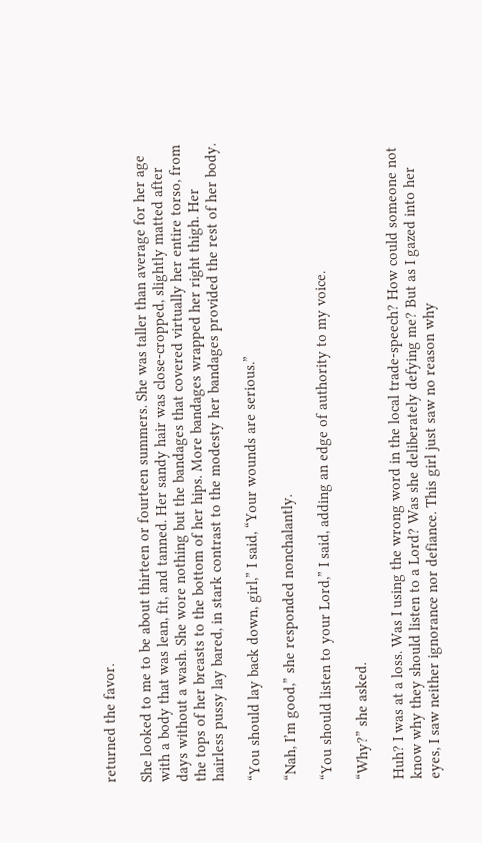returned the favor.

She looked to me to be about thirteen or fourteen summers. She was taller than average for her age with a body that was lean, fit, and tanned. Her sandy hair was close-cropped, slightly matted after days without a wash. She wore nothing but the bandages that covered virtually her entire torso, from the tops of her breasts to the bottom of her hips. More bandages wrapped her right thigh. Her hairless pussy lay bared, in stark contrast to the modesty her bandages provided the rest of her body.

“You should lay back down, girl,” I said, “Your wounds are serious.”

“Nah, I’m good,” she responded nonchalantly.

“You should listen to your Lord,” I said, adding an edge of authority to my voice.

“Why?” she asked.

Huh? I was at a loss. Was I using the wrong word in the local trade-speech? How could someone not know why they should listen to a Lord? Was she deliberately defying me? But as I gazed into her eyes, I saw neither ignorance nor defiance. This girl just saw no reason why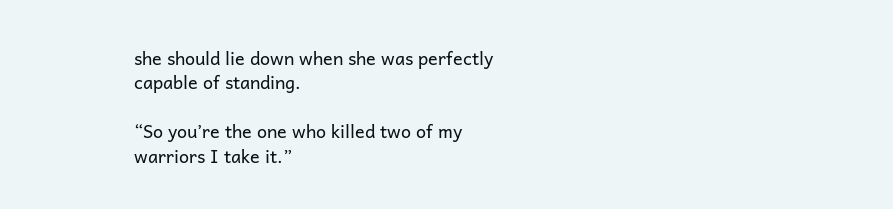she should lie down when she was perfectly capable of standing.

“So you’re the one who killed two of my warriors I take it.”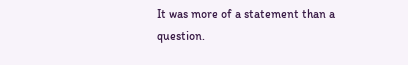It was more of a statement than a question.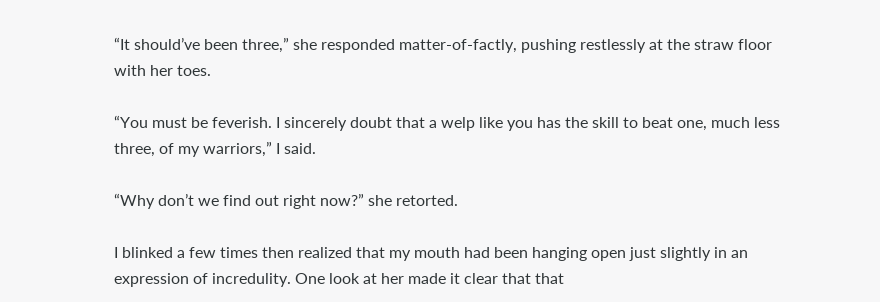“It should’ve been three,” she responded matter-of-factly, pushing restlessly at the straw floor with her toes.

“You must be feverish. I sincerely doubt that a welp like you has the skill to beat one, much less three, of my warriors,” I said.

“Why don’t we find out right now?” she retorted.

I blinked a few times then realized that my mouth had been hanging open just slightly in an expression of incredulity. One look at her made it clear that that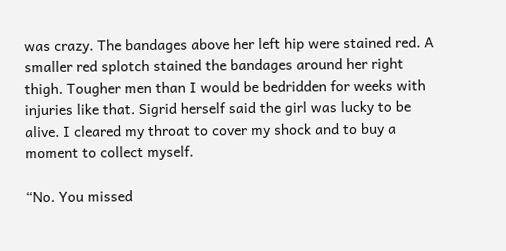was crazy. The bandages above her left hip were stained red. A smaller red splotch stained the bandages around her right thigh. Tougher men than I would be bedridden for weeks with injuries like that. Sigrid herself said the girl was lucky to be alive. I cleared my throat to cover my shock and to buy a moment to collect myself.

“No. You missed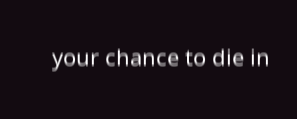your chance to die in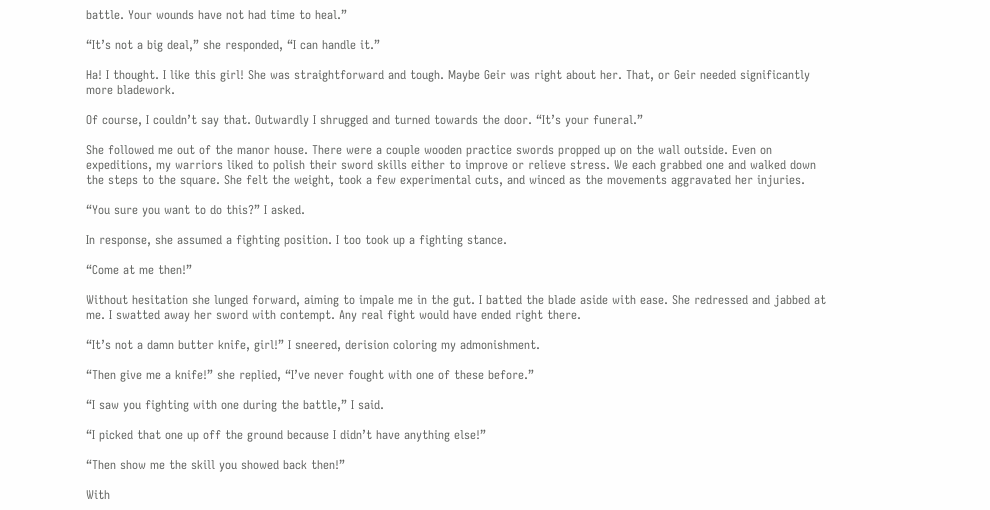battle. Your wounds have not had time to heal.”

“It’s not a big deal,” she responded, “I can handle it.”

Ha! I thought. I like this girl! She was straightforward and tough. Maybe Geir was right about her. That, or Geir needed significantly more bladework.

Of course, I couldn’t say that. Outwardly I shrugged and turned towards the door. “It’s your funeral.”

She followed me out of the manor house. There were a couple wooden practice swords propped up on the wall outside. Even on expeditions, my warriors liked to polish their sword skills either to improve or relieve stress. We each grabbed one and walked down the steps to the square. She felt the weight, took a few experimental cuts, and winced as the movements aggravated her injuries.

“You sure you want to do this?” I asked.

In response, she assumed a fighting position. I too took up a fighting stance.

“Come at me then!”

Without hesitation she lunged forward, aiming to impale me in the gut. I batted the blade aside with ease. She redressed and jabbed at me. I swatted away her sword with contempt. Any real fight would have ended right there.

“It’s not a damn butter knife, girl!” I sneered, derision coloring my admonishment.

“Then give me a knife!” she replied, “I’ve never fought with one of these before.”

“I saw you fighting with one during the battle,” I said.

“I picked that one up off the ground because I didn’t have anything else!”

“Then show me the skill you showed back then!”

With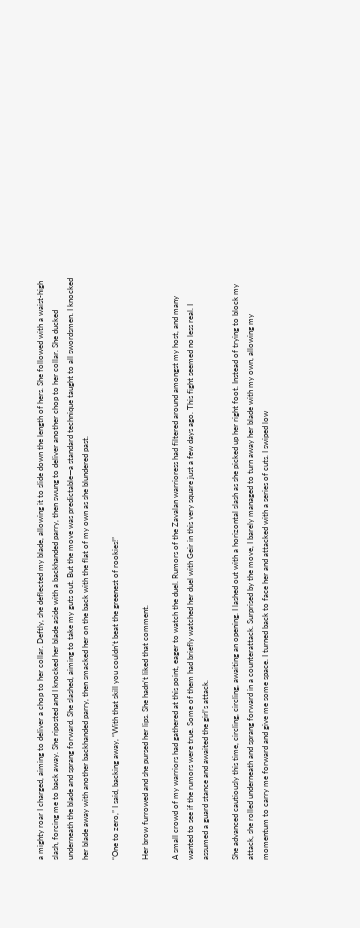a mighty roar I charged, aiming to deliver a chop to her collar. Deftly, she deflected my blade, allowing it to slide down the length of hers. She followed with a waist-high slash, forcing me to back away. She riposted and I knocked her blade aside with a backhanded parry, then swung to deliver another chop to her collar. She ducked underneath the blade and sprang forward. She slashed, aiming to take my guts out. But the move was predictable—a standard technique taught to all swordsmen. I knocked her blade away with another backhanded parry, then smacked her on the back with the flat of my own as she blundered past.

“One to zero,” I said, backing away, “With that skill you couldn’t beat the greenest of rookies!”

Her brow furrowed and she pursed her lips. She hadn’t liked that comment.

A small crowd of my warriors had gathered at this point, eager to watch the duel. Rumors of the Zavalan warrioress had filtered around amongst my host, and many wanted to see if the rumors were true. Some of them had briefly watched her duel with Geir in this very square just a few days ago. This fight seemed no less real. I assumed a guard stance and awaited the girl’s attack.

She advanced cautiously this time, circling, circling, awaiting an opening. I lashed out with a horizontal slash as she picked up her right foot. Instead of trying to block my attack, she rolled underneath and sprang forward in a counterattack. Surprised by the move, I barely managed to turn away her blade with my own, allowing my momentum to carry me forward and give me some space. I turned back to face her and attacked with a series of cuts. I swiped low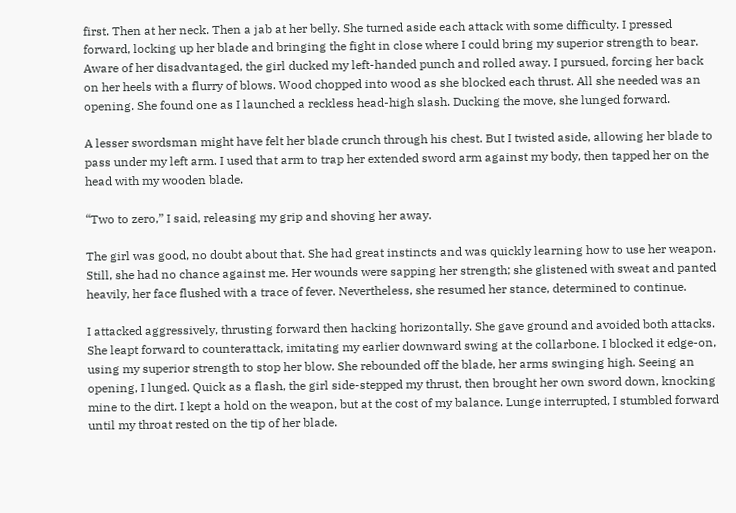first. Then at her neck. Then a jab at her belly. She turned aside each attack with some difficulty. I pressed forward, locking up her blade and bringing the fight in close where I could bring my superior strength to bear. Aware of her disadvantaged, the girl ducked my left-handed punch and rolled away. I pursued, forcing her back on her heels with a flurry of blows. Wood chopped into wood as she blocked each thrust. All she needed was an opening. She found one as I launched a reckless head-high slash. Ducking the move, she lunged forward.

A lesser swordsman might have felt her blade crunch through his chest. But I twisted aside, allowing her blade to pass under my left arm. I used that arm to trap her extended sword arm against my body, then tapped her on the head with my wooden blade.

“Two to zero,” I said, releasing my grip and shoving her away.

The girl was good, no doubt about that. She had great instincts and was quickly learning how to use her weapon. Still, she had no chance against me. Her wounds were sapping her strength; she glistened with sweat and panted heavily, her face flushed with a trace of fever. Nevertheless, she resumed her stance, determined to continue.

I attacked aggressively, thrusting forward then hacking horizontally. She gave ground and avoided both attacks. She leapt forward to counterattack, imitating my earlier downward swing at the collarbone. I blocked it edge-on, using my superior strength to stop her blow. She rebounded off the blade, her arms swinging high. Seeing an opening, I lunged. Quick as a flash, the girl side-stepped my thrust, then brought her own sword down, knocking mine to the dirt. I kept a hold on the weapon, but at the cost of my balance. Lunge interrupted, I stumbled forward until my throat rested on the tip of her blade.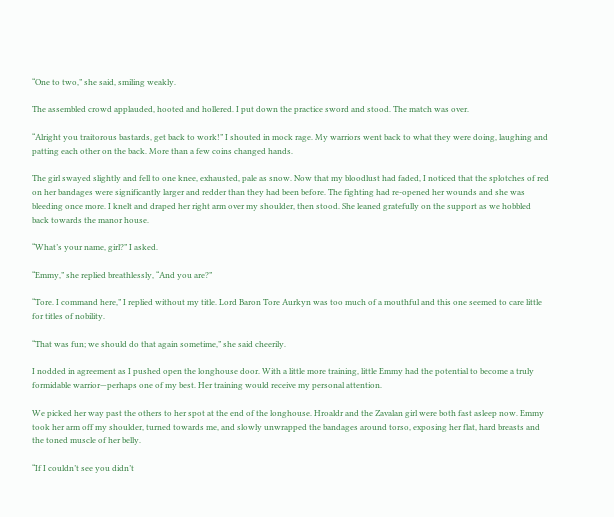“One to two,” she said, smiling weakly.

The assembled crowd applauded, hooted and hollered. I put down the practice sword and stood. The match was over.

“Alright you traitorous bastards, get back to work!” I shouted in mock rage. My warriors went back to what they were doing, laughing and patting each other on the back. More than a few coins changed hands.

The girl swayed slightly and fell to one knee, exhausted, pale as snow. Now that my bloodlust had faded, I noticed that the splotches of red on her bandages were significantly larger and redder than they had been before. The fighting had re-opened her wounds and she was bleeding once more. I knelt and draped her right arm over my shoulder, then stood. She leaned gratefully on the support as we hobbled back towards the manor house.

“What’s your name, girl?” I asked.

“Emmy,” she replied breathlessly, “And you are?”

“Tore. I command here,” I replied without my title. Lord Baron Tore Aurkyn was too much of a mouthful and this one seemed to care little for titles of nobility.

“That was fun; we should do that again sometime,” she said cheerily.

I nodded in agreement as I pushed open the longhouse door. With a little more training, little Emmy had the potential to become a truly formidable warrior—perhaps one of my best. Her training would receive my personal attention.

We picked her way past the others to her spot at the end of the longhouse. Hroaldr and the Zavalan girl were both fast asleep now. Emmy took her arm off my shoulder, turned towards me, and slowly unwrapped the bandages around torso, exposing her flat, hard breasts and the toned muscle of her belly.

“If I couldn’t see you didn’t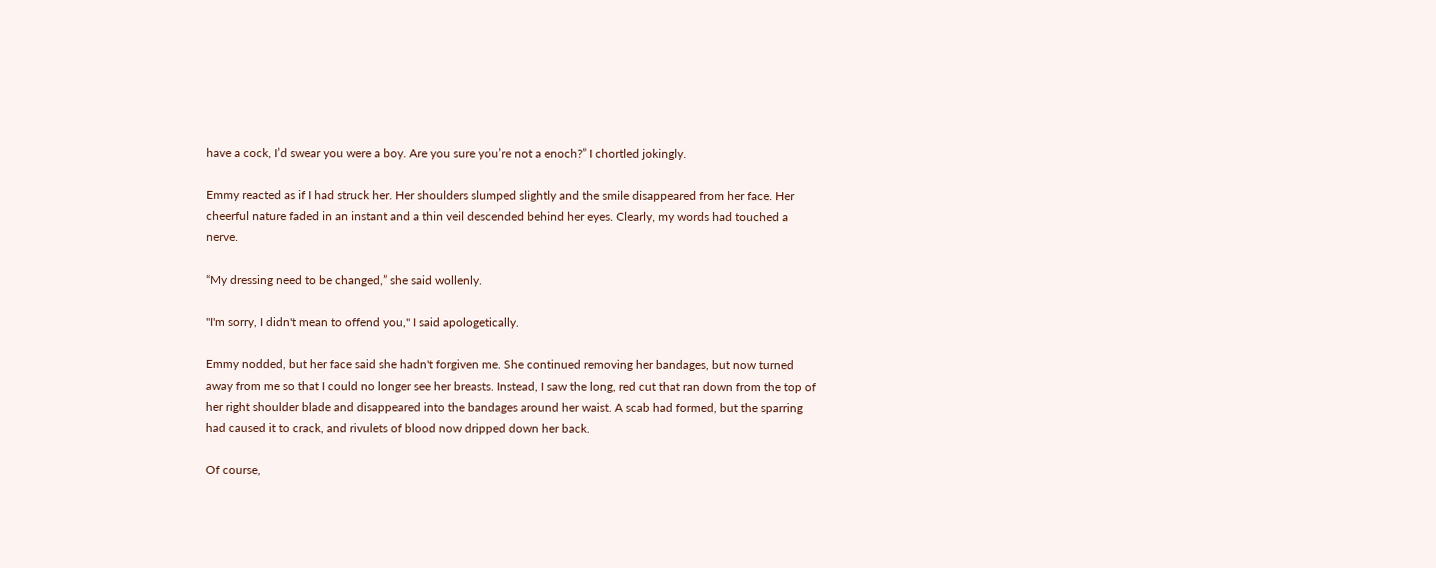have a cock, I’d swear you were a boy. Are you sure you’re not a enoch?” I chortled jokingly.

Emmy reacted as if I had struck her. Her shoulders slumped slightly and the smile disappeared from her face. Her cheerful nature faded in an instant and a thin veil descended behind her eyes. Clearly, my words had touched a nerve.

“My dressing need to be changed,” she said wollenly.

"I'm sorry, I didn't mean to offend you," I said apologetically.

Emmy nodded, but her face said she hadn't forgiven me. She continued removing her bandages, but now turned away from me so that I could no longer see her breasts. Instead, I saw the long, red cut that ran down from the top of her right shoulder blade and disappeared into the bandages around her waist. A scab had formed, but the sparring had caused it to crack, and rivulets of blood now dripped down her back.

Of course,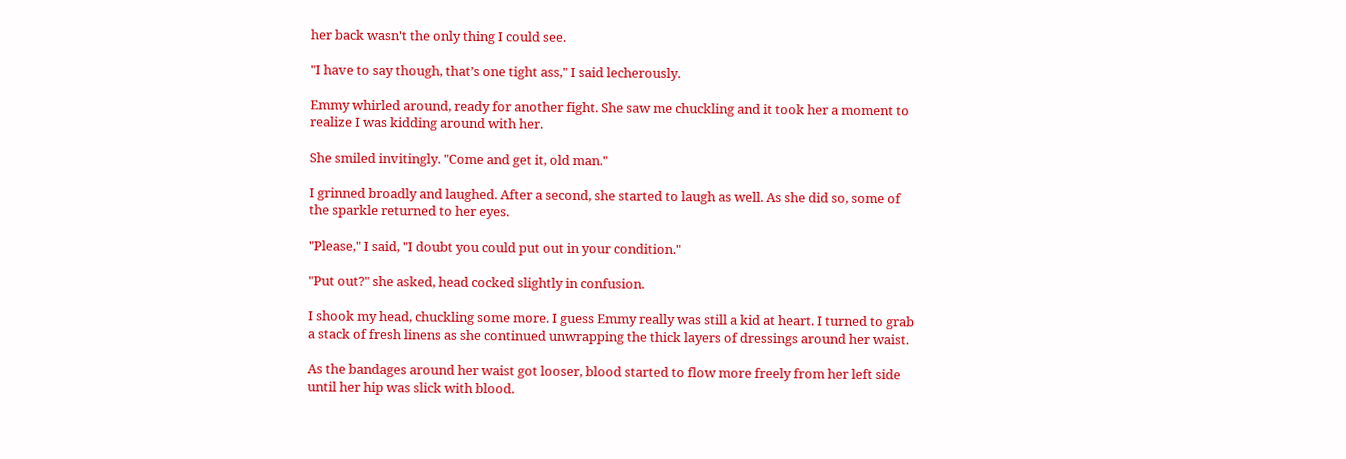her back wasn't the only thing I could see.

"I have to say though, that’s one tight ass," I said lecherously.

Emmy whirled around, ready for another fight. She saw me chuckling and it took her a moment to realize I was kidding around with her.

She smiled invitingly. "Come and get it, old man."

I grinned broadly and laughed. After a second, she started to laugh as well. As she did so, some of the sparkle returned to her eyes.

"Please," I said, "I doubt you could put out in your condition."

"Put out?" she asked, head cocked slightly in confusion.

I shook my head, chuckling some more. I guess Emmy really was still a kid at heart. I turned to grab a stack of fresh linens as she continued unwrapping the thick layers of dressings around her waist.

As the bandages around her waist got looser, blood started to flow more freely from her left side until her hip was slick with blood.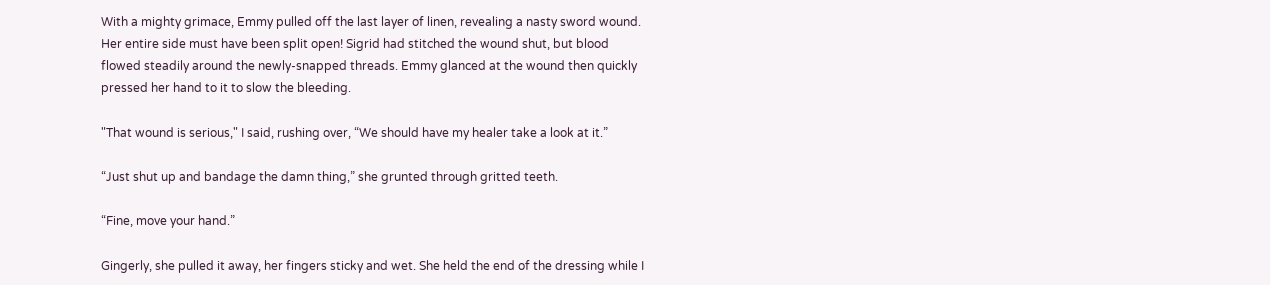With a mighty grimace, Emmy pulled off the last layer of linen, revealing a nasty sword wound. Her entire side must have been split open! Sigrid had stitched the wound shut, but blood flowed steadily around the newly-snapped threads. Emmy glanced at the wound then quickly pressed her hand to it to slow the bleeding.

"That wound is serious," I said, rushing over, “We should have my healer take a look at it.”

“Just shut up and bandage the damn thing,” she grunted through gritted teeth.

“Fine, move your hand.”

Gingerly, she pulled it away, her fingers sticky and wet. She held the end of the dressing while I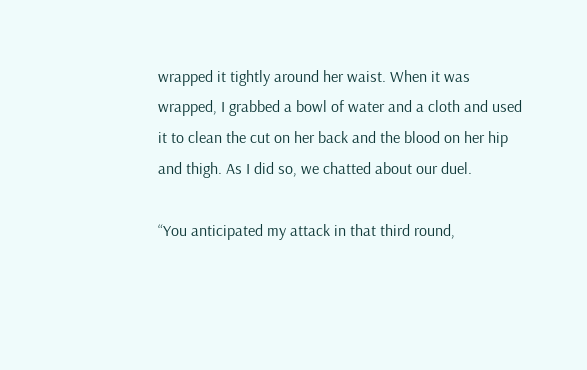wrapped it tightly around her waist. When it was wrapped, I grabbed a bowl of water and a cloth and used it to clean the cut on her back and the blood on her hip and thigh. As I did so, we chatted about our duel.

“You anticipated my attack in that third round,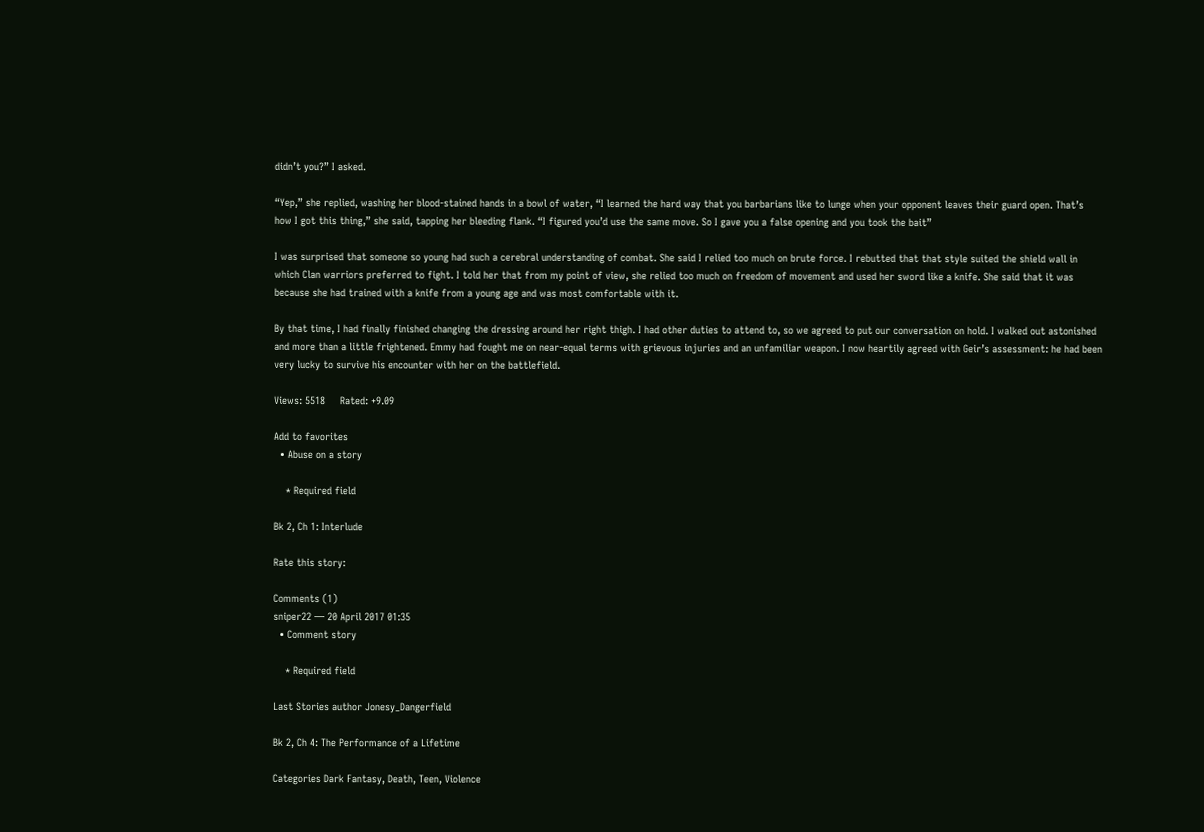didn’t you?” I asked.

“Yep,” she replied, washing her blood-stained hands in a bowl of water, “I learned the hard way that you barbarians like to lunge when your opponent leaves their guard open. That’s how I got this thing,” she said, tapping her bleeding flank. “I figured you’d use the same move. So I gave you a false opening and you took the bait”

I was surprised that someone so young had such a cerebral understanding of combat. She said I relied too much on brute force. I rebutted that that style suited the shield wall in which Clan warriors preferred to fight. I told her that from my point of view, she relied too much on freedom of movement and used her sword like a knife. She said that it was because she had trained with a knife from a young age and was most comfortable with it.

By that time, I had finally finished changing the dressing around her right thigh. I had other duties to attend to, so we agreed to put our conversation on hold. I walked out astonished and more than a little frightened. Emmy had fought me on near-equal terms with grievous injuries and an unfamiliar weapon. I now heartily agreed with Geir’s assessment: he had been very lucky to survive his encounter with her on the battlefield.

Views: 5518     Rated: +9.09

Add to favorites
  • Abuse on a story

    * Required field

Bk 2, Ch 1: Interlude

Rate this story:

Comments (1)
sniper22 — 20 April 2017 01:35
  • Comment story

    * Required field

Last Stories author Jonesy_Dangerfield

Bk 2, Ch 4: The Performance of a Lifetime

Categories Dark Fantasy, Death, Teen, Violence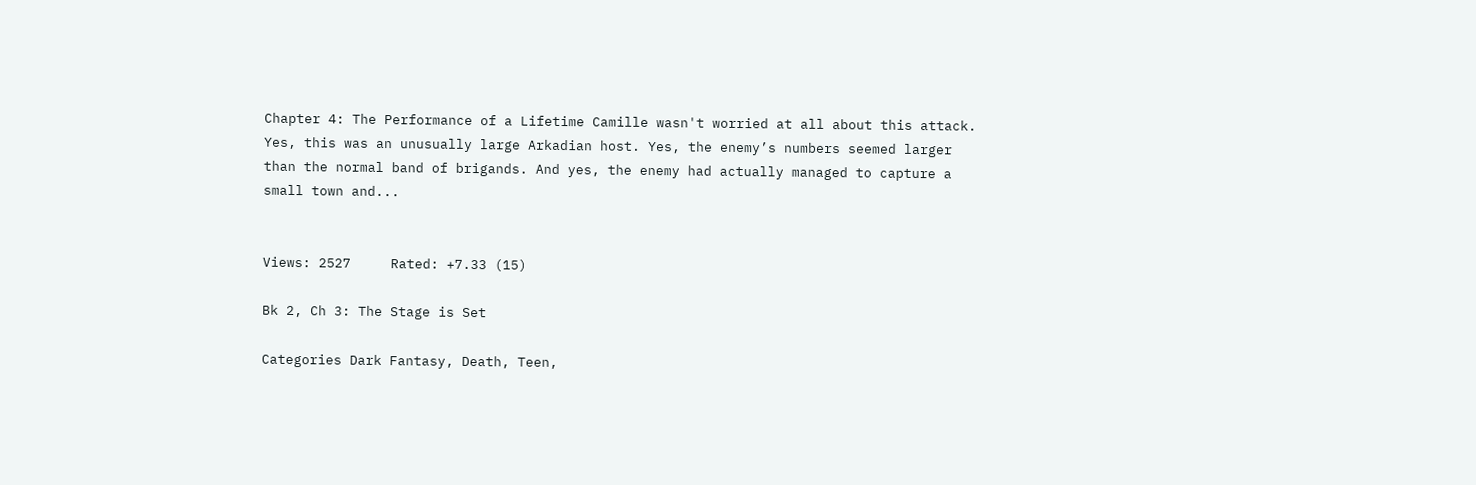Chapter 4: The Performance of a Lifetime Camille wasn't worried at all about this attack. Yes, this was an unusually large Arkadian host. Yes, the enemy’s numbers seemed larger than the normal band of brigands. And yes, the enemy had actually managed to capture a small town and...


Views: 2527     Rated: +7.33 (15)

Bk 2, Ch 3: The Stage is Set

Categories Dark Fantasy, Death, Teen,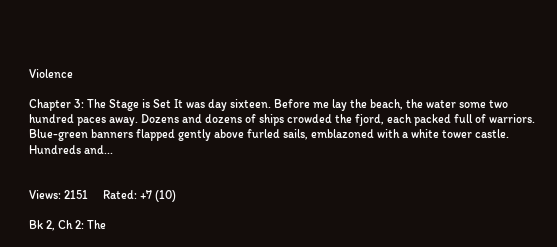Violence

Chapter 3: The Stage is Set It was day sixteen. Before me lay the beach, the water some two hundred paces away. Dozens and dozens of ships crowded the fjord, each packed full of warriors. Blue-green banners flapped gently above furled sails, emblazoned with a white tower castle. Hundreds and...


Views: 2151     Rated: +7 (10)

Bk 2, Ch 2: The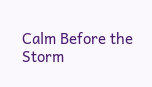Calm Before the Storm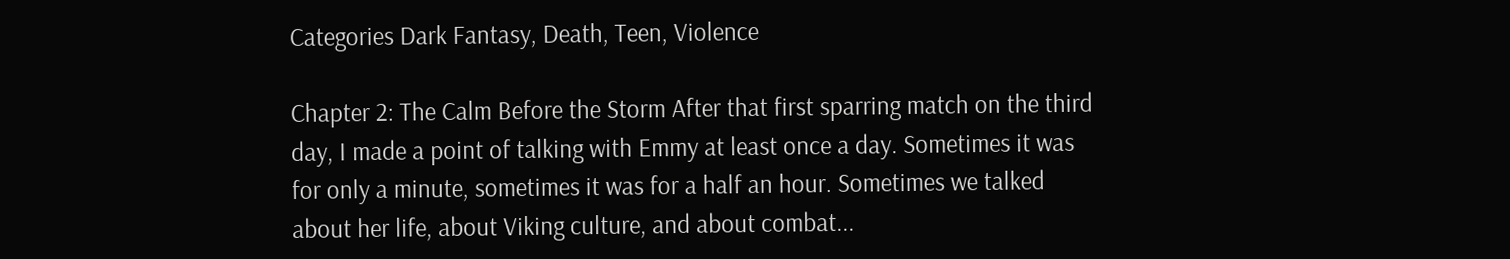Categories Dark Fantasy, Death, Teen, Violence

Chapter 2: The Calm Before the Storm After that first sparring match on the third day, I made a point of talking with Emmy at least once a day. Sometimes it was for only a minute, sometimes it was for a half an hour. Sometimes we talked about her life, about Viking culture, and about combat...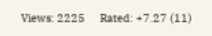Views: 2225     Rated: +7.27 (11)